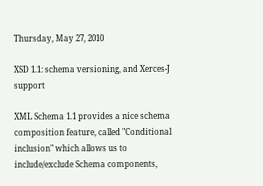Thursday, May 27, 2010

XSD 1.1: schema versioning, and Xerces-J support

XML Schema 1.1 provides a nice schema composition feature, called "Conditional inclusion" which allows us to include/exclude Schema components,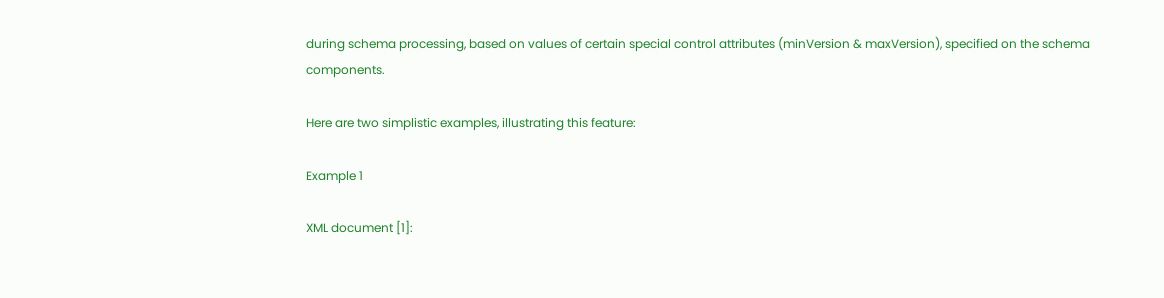during schema processing, based on values of certain special control attributes (minVersion & maxVersion), specified on the schema components.

Here are two simplistic examples, illustrating this feature:

Example 1

XML document [1]: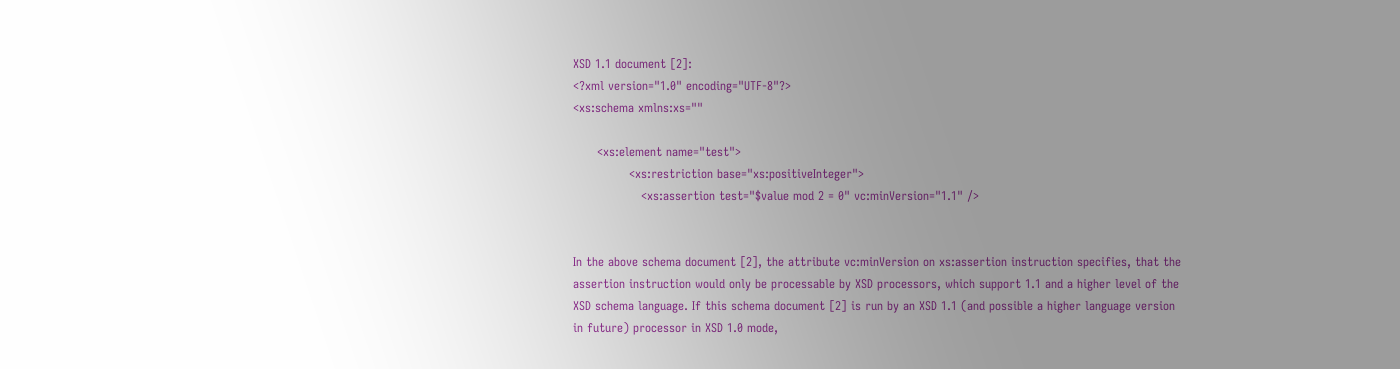XSD 1.1 document [2]:
<?xml version="1.0" encoding="UTF-8"?>
<xs:schema xmlns:xs=""

      <xs:element name="test">
              <xs:restriction base="xs:positiveInteger">
                 <xs:assertion test="$value mod 2 = 0" vc:minVersion="1.1" />


In the above schema document [2], the attribute vc:minVersion on xs:assertion instruction specifies, that the assertion instruction would only be processable by XSD processors, which support 1.1 and a higher level of the XSD schema language. If this schema document [2] is run by an XSD 1.1 (and possible a higher language version in future) processor in XSD 1.0 mode,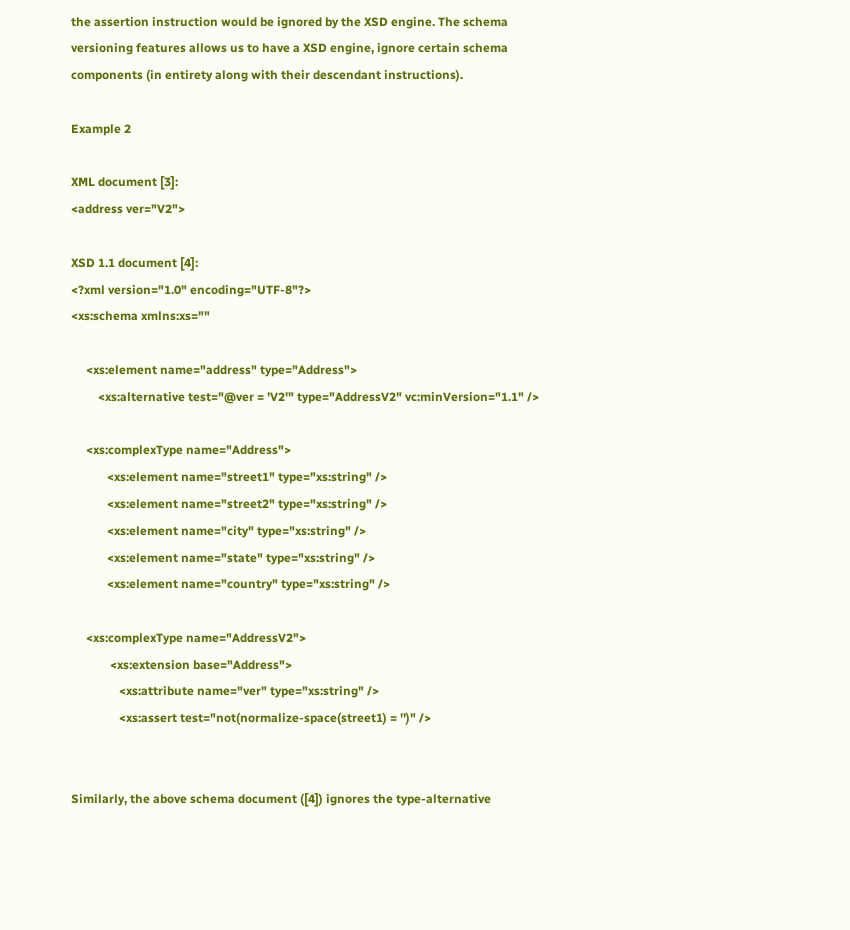the assertion instruction would be ignored by the XSD engine. The schema versioning features allows us to have a XSD engine, ignore certain schema components (in entirety along with their descendant instructions).

Example 2

XML document [3]:
<address ver="V2">

XSD 1.1 document [4]:
<?xml version="1.0" encoding="UTF-8"?>
<xs:schema xmlns:xs=""

     <xs:element name="address" type="Address">
         <xs:alternative test="@ver = 'V2'" type="AddressV2" vc:minVersion="1.1" />

     <xs:complexType name="Address">
            <xs:element name="street1" type="xs:string" />
            <xs:element name="street2" type="xs:string" />
            <xs:element name="city" type="xs:string" />
            <xs:element name="state" type="xs:string" />
            <xs:element name="country" type="xs:string" />

     <xs:complexType name="AddressV2">
             <xs:extension base="Address">
                <xs:attribute name="ver" type="xs:string" />
                <xs:assert test="not(normalize-space(street1) = '')" />


Similarly, the above schema document ([4]) ignores the type-alternative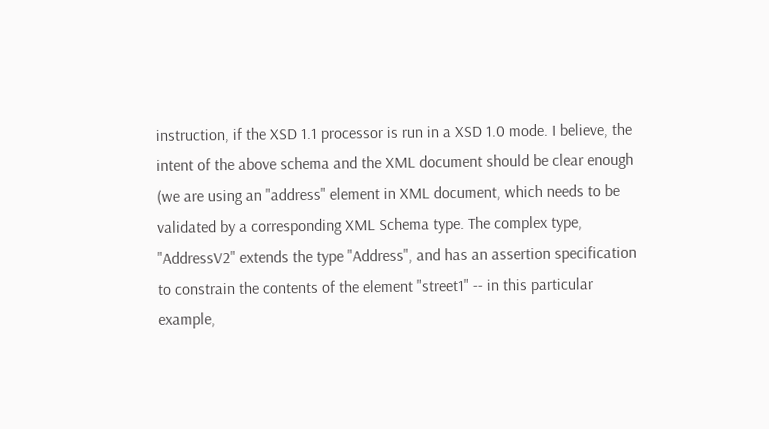instruction, if the XSD 1.1 processor is run in a XSD 1.0 mode. I believe, the intent of the above schema and the XML document should be clear enough (we are using an "address" element in XML document, which needs to be validated by a corresponding XML Schema type. The complex type, "AddressV2" extends the type "Address", and has an assertion specification to constrain the contents of the element "street1" -- in this particular example,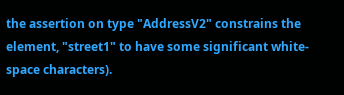the assertion on type "AddressV2" constrains the element, "street1" to have some significant white-space characters).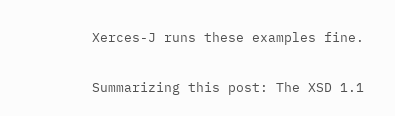Xerces-J runs these examples fine.

Summarizing this post: The XSD 1.1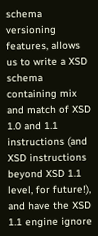schema versioning features, allows us to write a XSD schema containing mix and match of XSD 1.0 and 1.1 instructions (and XSD instructions beyond XSD 1.1 level, for future!), and have the XSD 1.1 engine ignore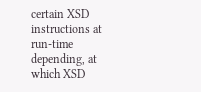certain XSD instructions at run-time depending, at which XSD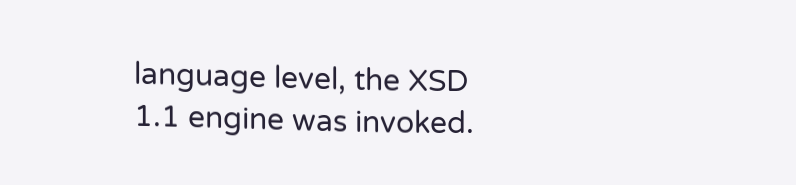language level, the XSD 1.1 engine was invoked.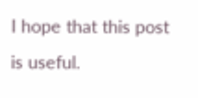I hope that this post is useful.